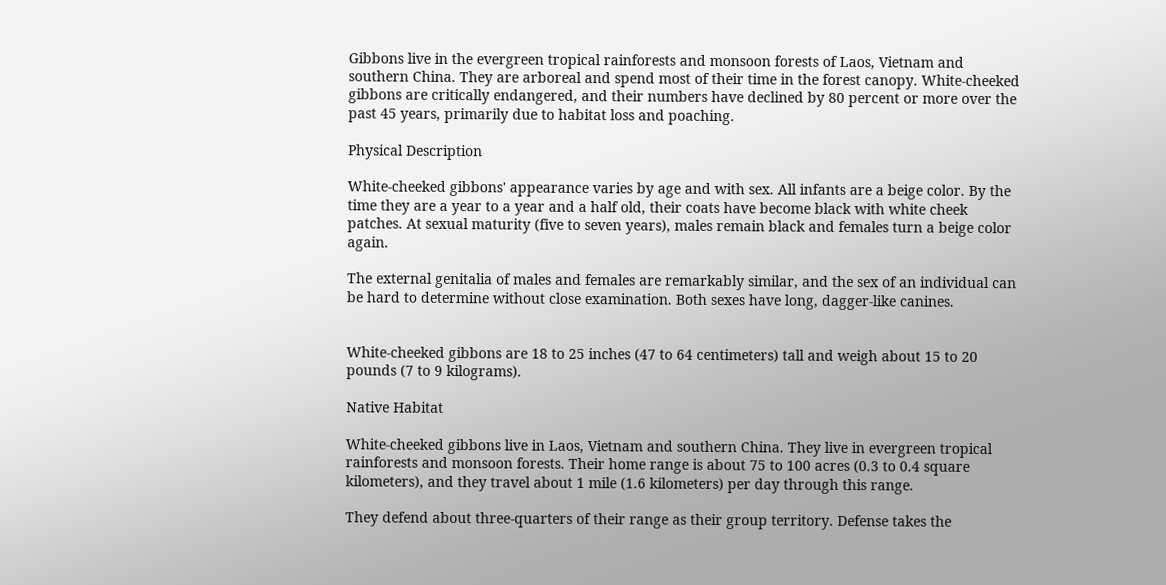Gibbons live in the evergreen tropical rainforests and monsoon forests of Laos, Vietnam and southern China. They are arboreal and spend most of their time in the forest canopy. White-cheeked gibbons are critically endangered, and their numbers have declined by 80 percent or more over the past 45 years, primarily due to habitat loss and poaching.

Physical Description

White-cheeked gibbons' appearance varies by age and with sex. All infants are a beige color. By the time they are a year to a year and a half old, their coats have become black with white cheek patches. At sexual maturity (five to seven years), males remain black and females turn a beige color again.

The external genitalia of males and females are remarkably similar, and the sex of an individual can be hard to determine without close examination. Both sexes have long, dagger-like canines.


White-cheeked gibbons are 18 to 25 inches (47 to 64 centimeters) tall and weigh about 15 to 20 pounds (7 to 9 kilograms).

Native Habitat

White-cheeked gibbons live in Laos, Vietnam and southern China. They live in evergreen tropical rainforests and monsoon forests. Their home range is about 75 to 100 acres (0.3 to 0.4 square kilometers), and they travel about 1 mile (1.6 kilometers) per day through this range.

They defend about three-quarters of their range as their group territory. Defense takes the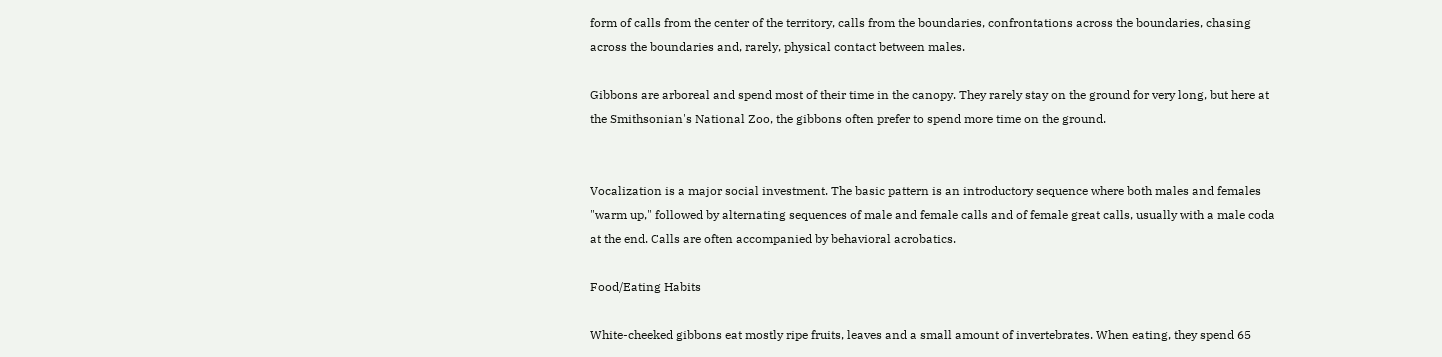form of calls from the center of the territory, calls from the boundaries, confrontations across the boundaries, chasing across the boundaries and, rarely, physical contact between males.

Gibbons are arboreal and spend most of their time in the canopy. They rarely stay on the ground for very long, but here at the Smithsonian's National Zoo, the gibbons often prefer to spend more time on the ground.


Vocalization is a major social investment. The basic pattern is an introductory sequence where both males and females "warm up," followed by alternating sequences of male and female calls and of female great calls, usually with a male coda at the end. Calls are often accompanied by behavioral acrobatics.

Food/Eating Habits

White-cheeked gibbons eat mostly ripe fruits, leaves and a small amount of invertebrates. When eating, they spend 65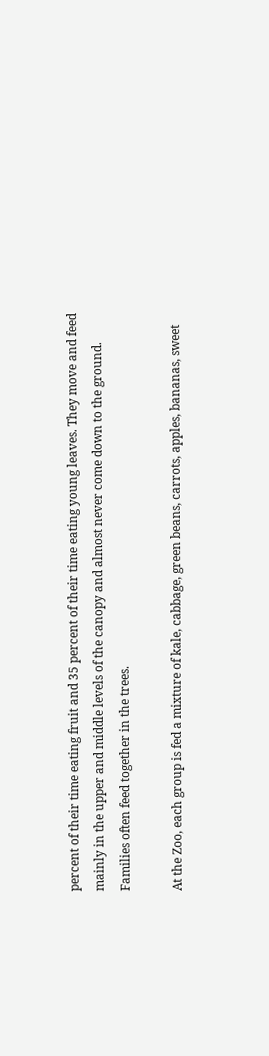percent of their time eating fruit and 35 percent of their time eating young leaves. They move and feed mainly in the upper and middle levels of the canopy and almost never come down to the ground. Families often feed together in the trees.

At the Zoo, each group is fed a mixture of kale, cabbage, green beans, carrots, apples, bananas, sweet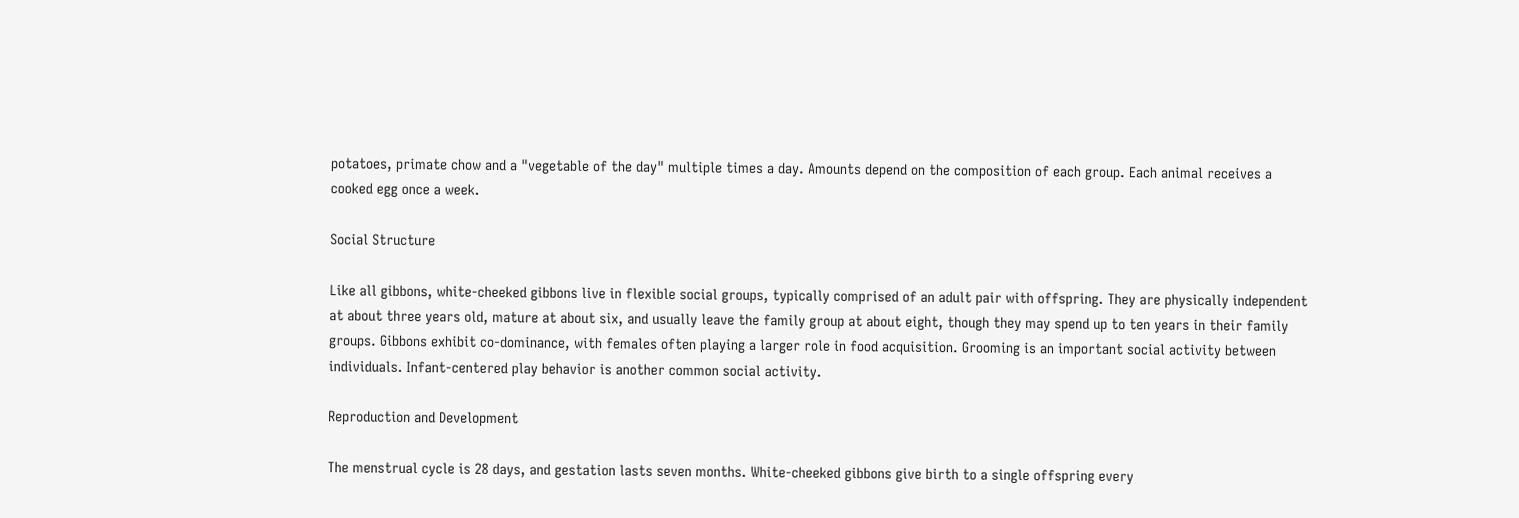potatoes, primate chow and a "vegetable of the day" multiple times a day. Amounts depend on the composition of each group. Each animal receives a cooked egg once a week.

Social Structure

Like all gibbons, white-cheeked gibbons live in flexible social groups, typically comprised of an adult pair with offspring. They are physically independent at about three years old, mature at about six, and usually leave the family group at about eight, though they may spend up to ten years in their family groups. Gibbons exhibit co-dominance, with females often playing a larger role in food acquisition. Grooming is an important social activity between individuals. Infant-centered play behavior is another common social activity.

Reproduction and Development

The menstrual cycle is 28 days, and gestation lasts seven months. White-cheeked gibbons give birth to a single offspring every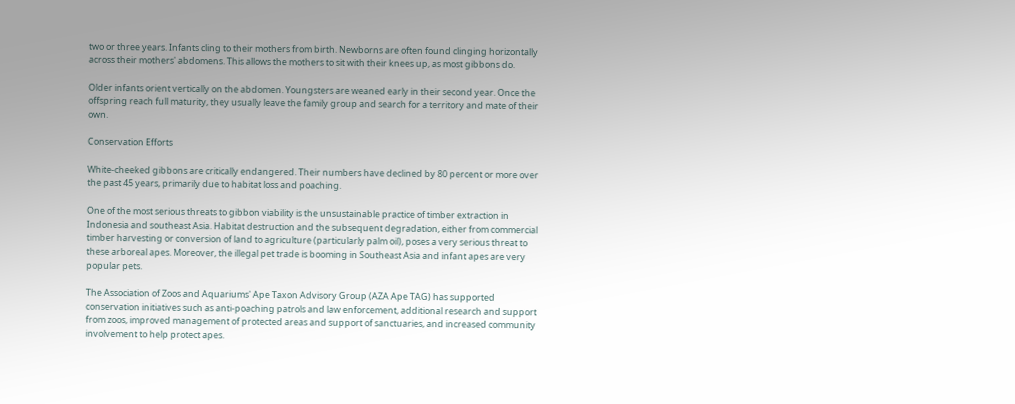two or three years. Infants cling to their mothers from birth. Newborns are often found clinging horizontally across their mothers' abdomens. This allows the mothers to sit with their knees up, as most gibbons do.

Older infants orient vertically on the abdomen. Youngsters are weaned early in their second year. Once the offspring reach full maturity, they usually leave the family group and search for a territory and mate of their own.

Conservation Efforts

White-cheeked gibbons are critically endangered. Their numbers have declined by 80 percent or more over the past 45 years, primarily due to habitat loss and poaching.

One of the most serious threats to gibbon viability is the unsustainable practice of timber extraction in Indonesia and southeast Asia. Habitat destruction and the subsequent degradation, either from commercial timber harvesting or conversion of land to agriculture (particularly palm oil), poses a very serious threat to these arboreal apes. Moreover, the illegal pet trade is booming in Southeast Asia and infant apes are very popular pets.

The Association of Zoos and Aquariums' Ape Taxon Advisory Group (AZA Ape TAG) has supported conservation initiatives such as anti-poaching patrols and law enforcement, additional research and support from zoos, improved management of protected areas and support of sanctuaries, and increased community involvement to help protect apes.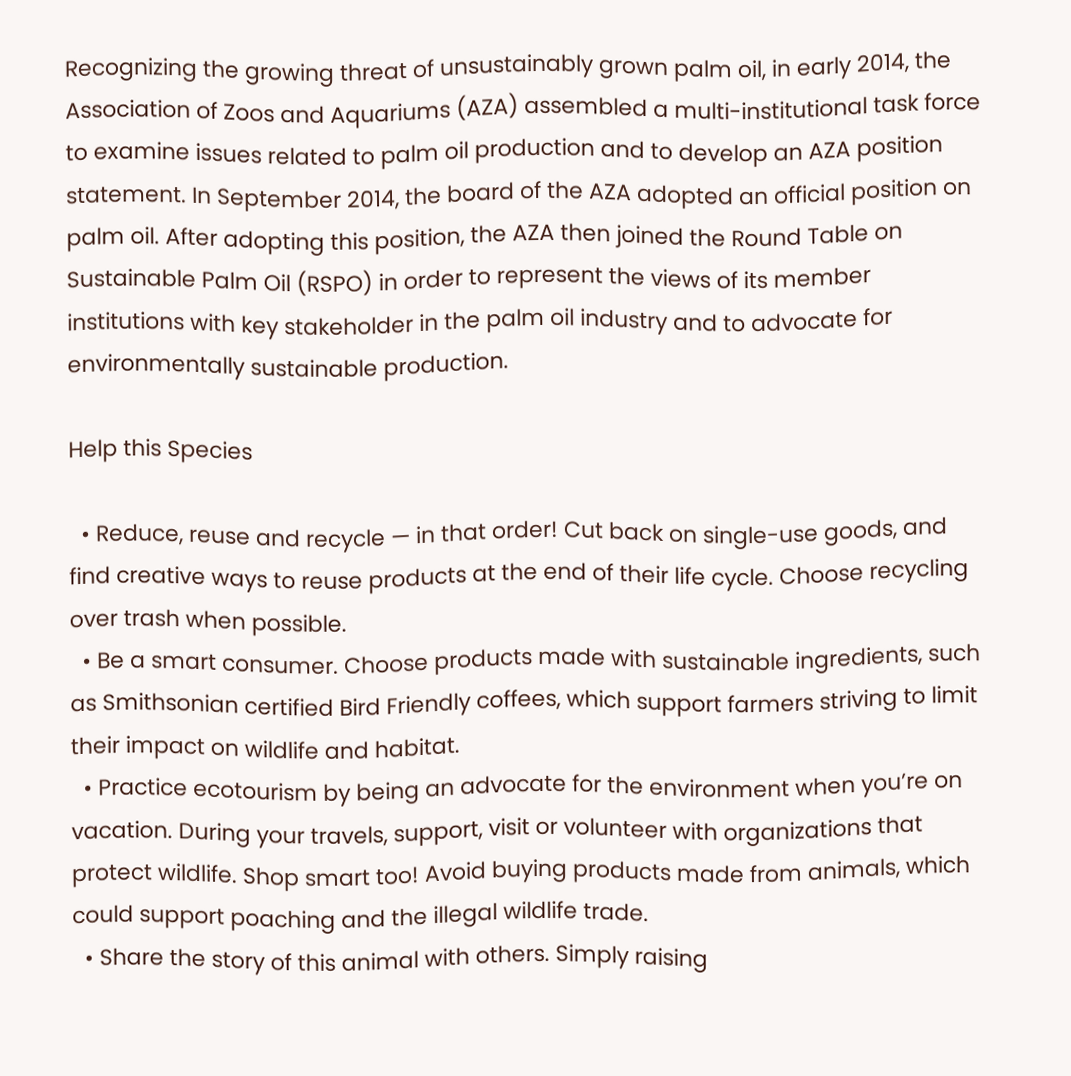Recognizing the growing threat of unsustainably grown palm oil, in early 2014, the Association of Zoos and Aquariums (AZA) assembled a multi-institutional task force to examine issues related to palm oil production and to develop an AZA position statement. In September 2014, the board of the AZA adopted an official position on palm oil. After adopting this position, the AZA then joined the Round Table on Sustainable Palm Oil (RSPO) in order to represent the views of its member institutions with key stakeholder in the palm oil industry and to advocate for environmentally sustainable production.

Help this Species

  • Reduce, reuse and recycle — in that order! Cut back on single-use goods, and find creative ways to reuse products at the end of their life cycle. Choose recycling over trash when possible.
  • Be a smart consumer. Choose products made with sustainable ingredients, such as Smithsonian certified Bird Friendly coffees, which support farmers striving to limit their impact on wildlife and habitat.
  • Practice ecotourism by being an advocate for the environment when you’re on vacation. During your travels, support, visit or volunteer with organizations that protect wildlife. Shop smart too! Avoid buying products made from animals, which could support poaching and the illegal wildlife trade.
  • Share the story of this animal with others. Simply raising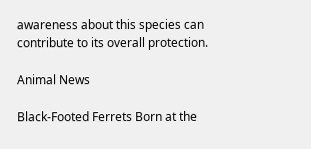awareness about this species can contribute to its overall protection.

Animal News

Black-Footed Ferrets Born at the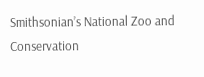Smithsonian’s National Zoo and Conservation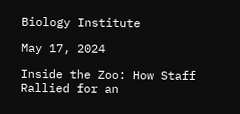Biology Institute

May 17, 2024

Inside the Zoo: How Staff Rallied for an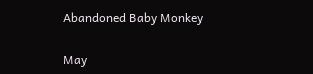Abandoned Baby Monkey

May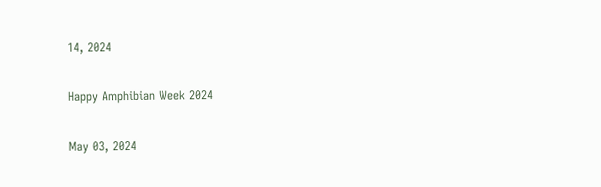14, 2024

Happy Amphibian Week 2024

May 03, 2024